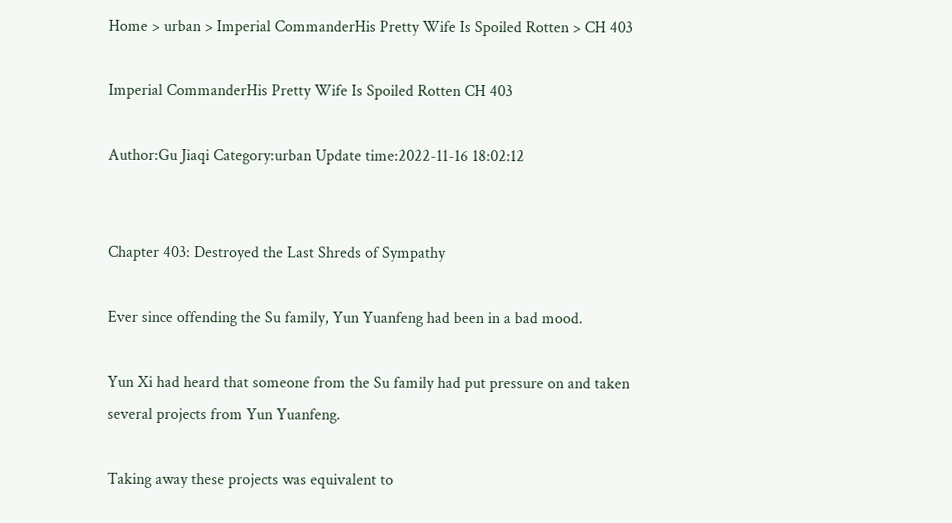Home > urban > Imperial CommanderHis Pretty Wife Is Spoiled Rotten > CH 403

Imperial CommanderHis Pretty Wife Is Spoiled Rotten CH 403

Author:Gu Jiaqi Category:urban Update time:2022-11-16 18:02:12


Chapter 403: Destroyed the Last Shreds of Sympathy

Ever since offending the Su family, Yun Yuanfeng had been in a bad mood.

Yun Xi had heard that someone from the Su family had put pressure on and taken several projects from Yun Yuanfeng.

Taking away these projects was equivalent to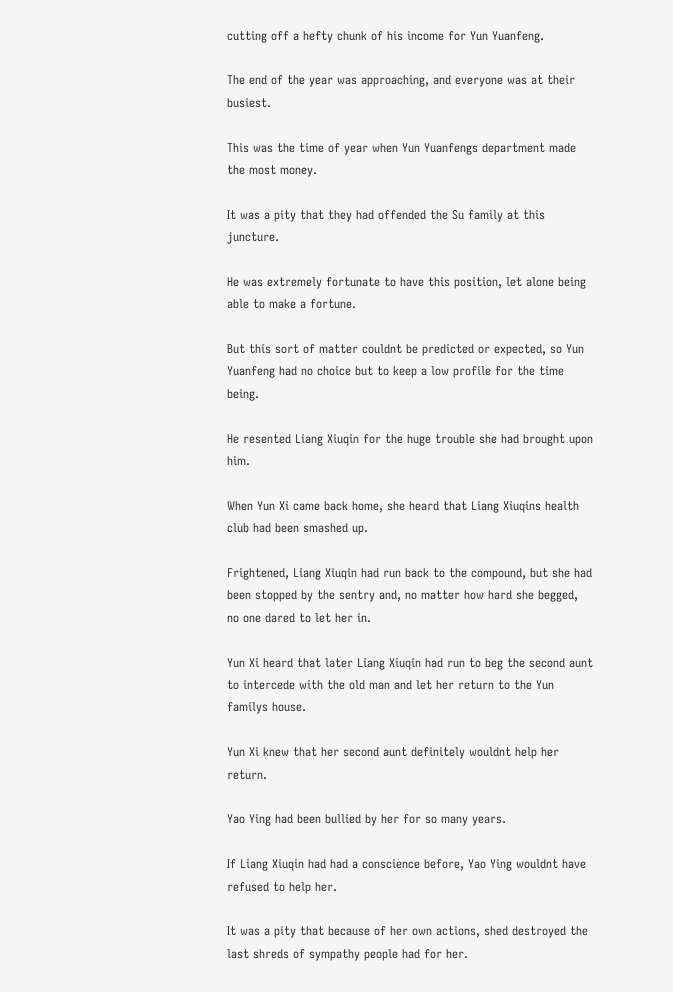cutting off a hefty chunk of his income for Yun Yuanfeng.

The end of the year was approaching, and everyone was at their busiest.

This was the time of year when Yun Yuanfengs department made the most money.

It was a pity that they had offended the Su family at this juncture.

He was extremely fortunate to have this position, let alone being able to make a fortune.

But this sort of matter couldnt be predicted or expected, so Yun Yuanfeng had no choice but to keep a low profile for the time being.

He resented Liang Xiuqin for the huge trouble she had brought upon him.

When Yun Xi came back home, she heard that Liang Xiuqins health club had been smashed up.

Frightened, Liang Xiuqin had run back to the compound, but she had been stopped by the sentry and, no matter how hard she begged, no one dared to let her in.

Yun Xi heard that later Liang Xiuqin had run to beg the second aunt to intercede with the old man and let her return to the Yun familys house.

Yun Xi knew that her second aunt definitely wouldnt help her return.

Yao Ying had been bullied by her for so many years.

If Liang Xiuqin had had a conscience before, Yao Ying wouldnt have refused to help her.

It was a pity that because of her own actions, shed destroyed the last shreds of sympathy people had for her.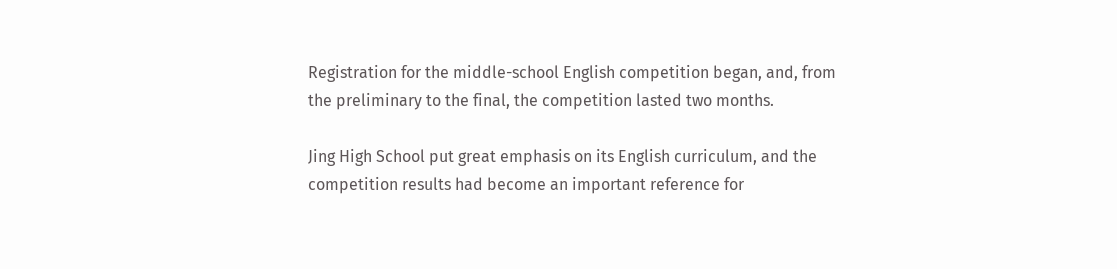Registration for the middle-school English competition began, and, from the preliminary to the final, the competition lasted two months.

Jing High School put great emphasis on its English curriculum, and the competition results had become an important reference for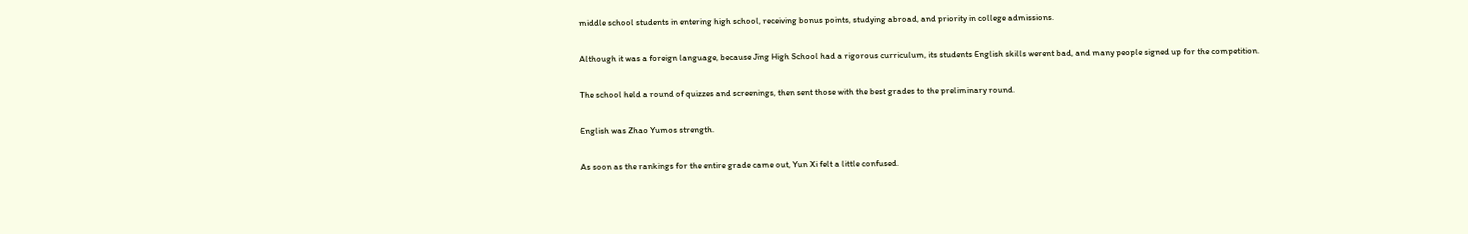middle school students in entering high school, receiving bonus points, studying abroad, and priority in college admissions.

Although it was a foreign language, because Jing High School had a rigorous curriculum, its students English skills werent bad, and many people signed up for the competition.

The school held a round of quizzes and screenings, then sent those with the best grades to the preliminary round.

English was Zhao Yumos strength.

As soon as the rankings for the entire grade came out, Yun Xi felt a little confused.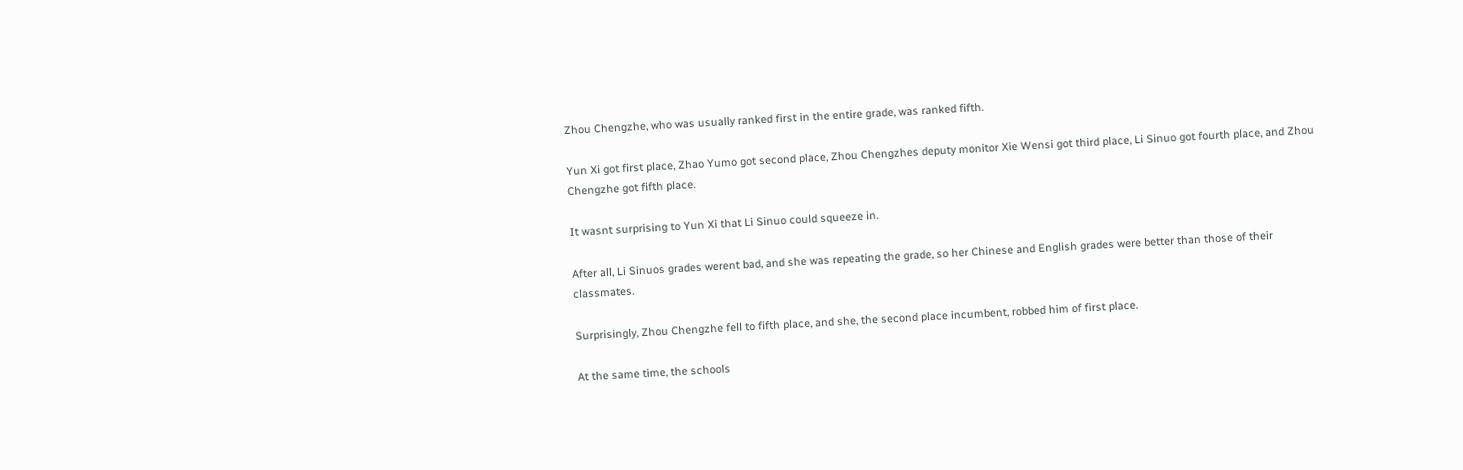Zhou Chengzhe, who was usually ranked first in the entire grade, was ranked fifth.

Yun Xi got first place, Zhao Yumo got second place, Zhou Chengzhes deputy monitor Xie Wensi got third place, Li Sinuo got fourth place, and Zhou Chengzhe got fifth place.

It wasnt surprising to Yun Xi that Li Sinuo could squeeze in.

After all, Li Sinuos grades werent bad, and she was repeating the grade, so her Chinese and English grades were better than those of their classmates.

Surprisingly, Zhou Chengzhe fell to fifth place, and she, the second place incumbent, robbed him of first place.

At the same time, the schools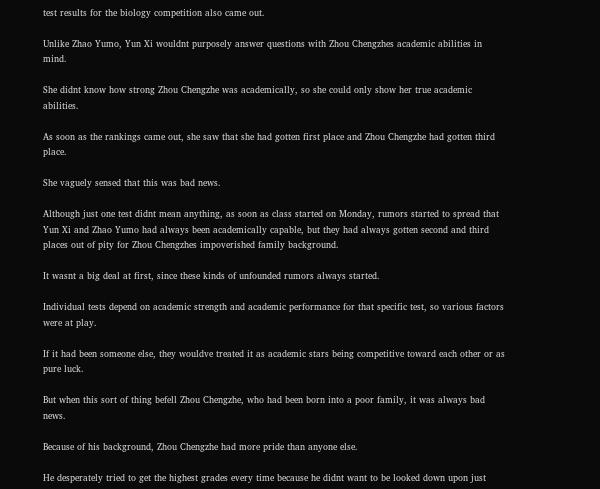test results for the biology competition also came out.

Unlike Zhao Yumo, Yun Xi wouldnt purposely answer questions with Zhou Chengzhes academic abilities in mind.

She didnt know how strong Zhou Chengzhe was academically, so she could only show her true academic abilities.

As soon as the rankings came out, she saw that she had gotten first place and Zhou Chengzhe had gotten third place.

She vaguely sensed that this was bad news.

Although just one test didnt mean anything, as soon as class started on Monday, rumors started to spread that Yun Xi and Zhao Yumo had always been academically capable, but they had always gotten second and third places out of pity for Zhou Chengzhes impoverished family background.

It wasnt a big deal at first, since these kinds of unfounded rumors always started.

Individual tests depend on academic strength and academic performance for that specific test, so various factors were at play.

If it had been someone else, they wouldve treated it as academic stars being competitive toward each other or as pure luck.

But when this sort of thing befell Zhou Chengzhe, who had been born into a poor family, it was always bad news.

Because of his background, Zhou Chengzhe had more pride than anyone else.

He desperately tried to get the highest grades every time because he didnt want to be looked down upon just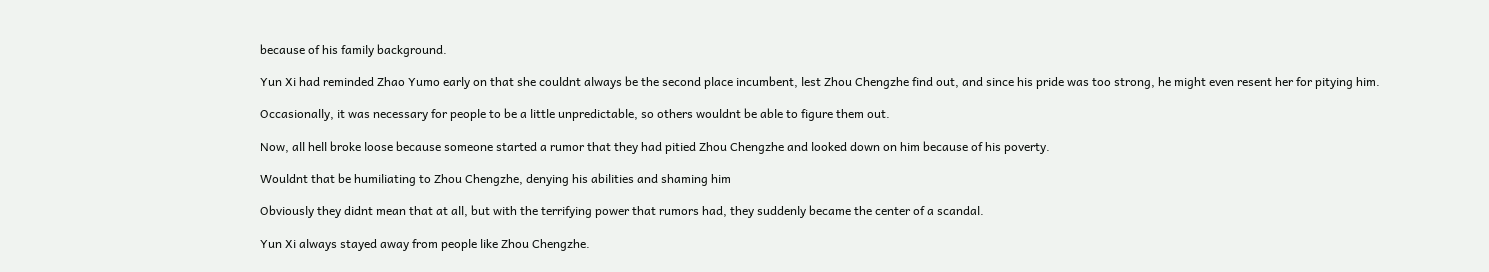because of his family background.

Yun Xi had reminded Zhao Yumo early on that she couldnt always be the second place incumbent, lest Zhou Chengzhe find out, and since his pride was too strong, he might even resent her for pitying him.

Occasionally, it was necessary for people to be a little unpredictable, so others wouldnt be able to figure them out.

Now, all hell broke loose because someone started a rumor that they had pitied Zhou Chengzhe and looked down on him because of his poverty.

Wouldnt that be humiliating to Zhou Chengzhe, denying his abilities and shaming him

Obviously they didnt mean that at all, but with the terrifying power that rumors had, they suddenly became the center of a scandal.

Yun Xi always stayed away from people like Zhou Chengzhe.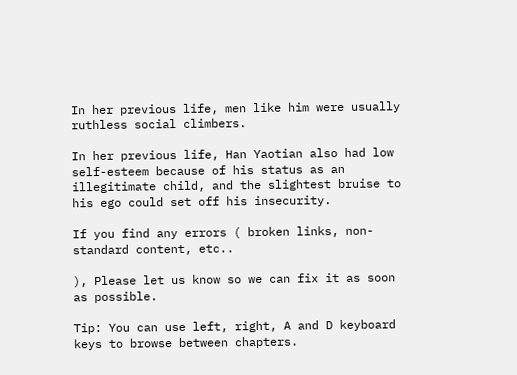In her previous life, men like him were usually ruthless social climbers.

In her previous life, Han Yaotian also had low self-esteem because of his status as an illegitimate child, and the slightest bruise to his ego could set off his insecurity.

If you find any errors ( broken links, non-standard content, etc..

), Please let us know so we can fix it as soon as possible.

Tip: You can use left, right, A and D keyboard keys to browse between chapters.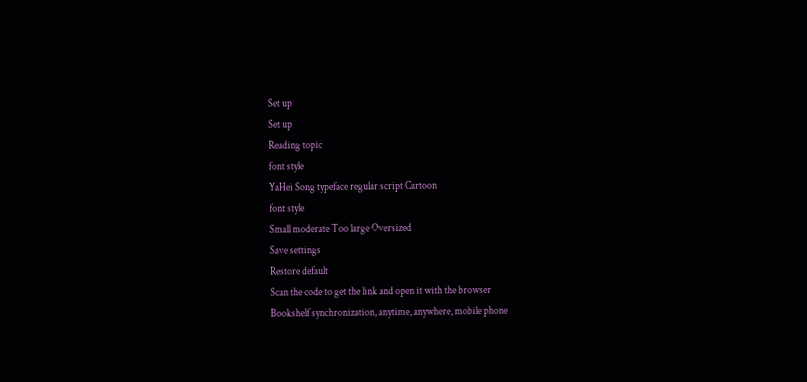Set up
Set up
Reading topic
font style
YaHei Song typeface regular script Cartoon
font style
Small moderate Too large Oversized
Save settings
Restore default
Scan the code to get the link and open it with the browser
Bookshelf synchronization, anytime, anywhere, mobile phone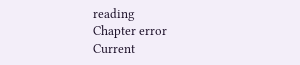reading
Chapter error
Current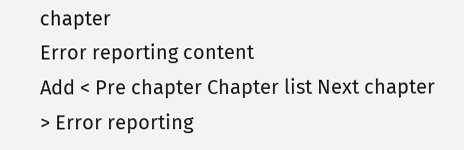chapter
Error reporting content
Add < Pre chapter Chapter list Next chapter > Error reporting